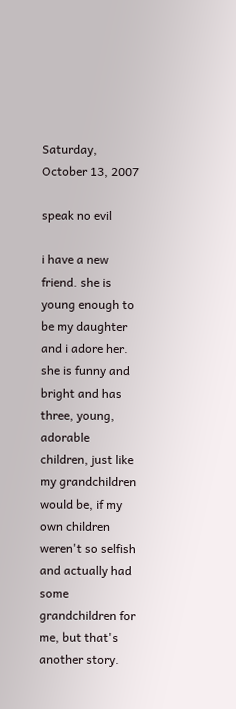Saturday, October 13, 2007

speak no evil

i have a new friend. she is young enough to be my daughter and i adore her. she is funny and bright and has three, young, adorable children, just like my grandchildren would be, if my own children weren't so selfish and actually had some grandchildren for me, but that's another story.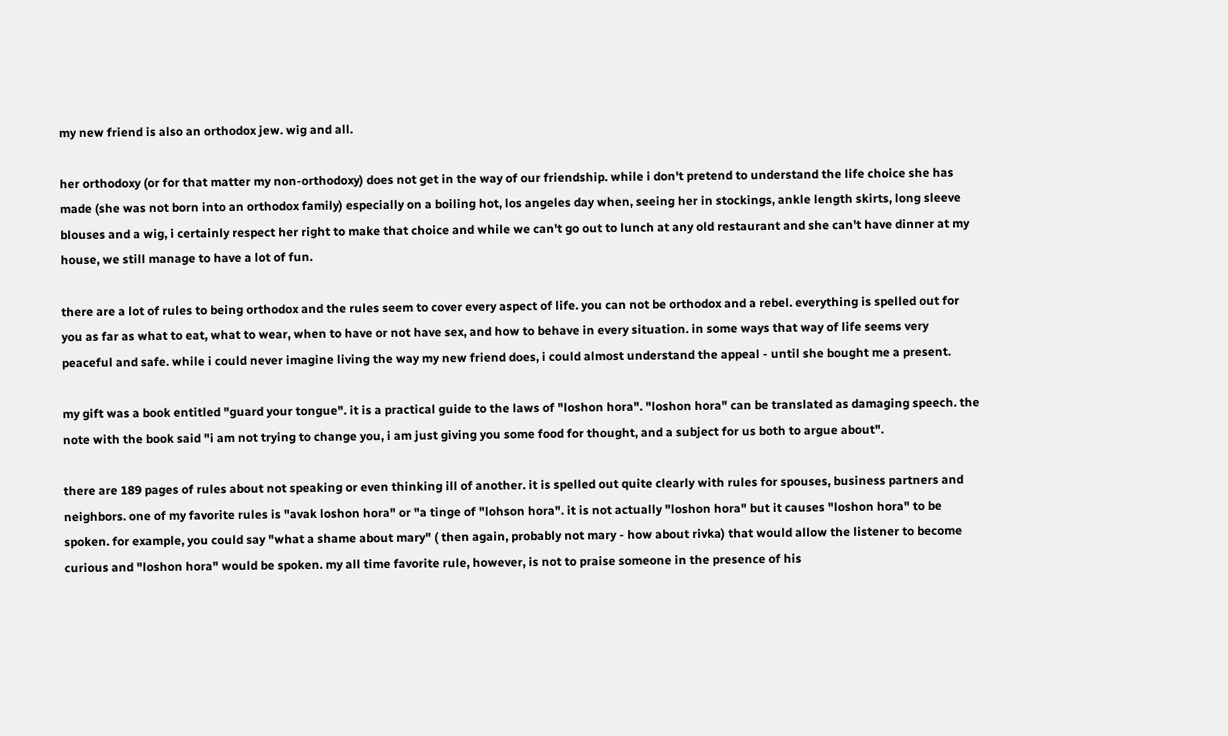my new friend is also an orthodox jew. wig and all.

her orthodoxy (or for that matter my non-orthodoxy) does not get in the way of our friendship. while i don't pretend to understand the life choice she has made (she was not born into an orthodox family) especially on a boiling hot, los angeles day when, seeing her in stockings, ankle length skirts, long sleeve blouses and a wig, i certainly respect her right to make that choice and while we can't go out to lunch at any old restaurant and she can't have dinner at my house, we still manage to have a lot of fun.

there are a lot of rules to being orthodox and the rules seem to cover every aspect of life. you can not be orthodox and a rebel. everything is spelled out for you as far as what to eat, what to wear, when to have or not have sex, and how to behave in every situation. in some ways that way of life seems very peaceful and safe. while i could never imagine living the way my new friend does, i could almost understand the appeal - until she bought me a present.

my gift was a book entitled "guard your tongue". it is a practical guide to the laws of "loshon hora". "loshon hora" can be translated as damaging speech. the note with the book said "i am not trying to change you, i am just giving you some food for thought, and a subject for us both to argue about".

there are 189 pages of rules about not speaking or even thinking ill of another. it is spelled out quite clearly with rules for spouses, business partners and neighbors. one of my favorite rules is "avak loshon hora" or "a tinge of "lohson hora". it is not actually "loshon hora" but it causes "loshon hora" to be spoken. for example, you could say "what a shame about mary" ( then again, probably not mary - how about rivka) that would allow the listener to become curious and "loshon hora" would be spoken. my all time favorite rule, however, is not to praise someone in the presence of his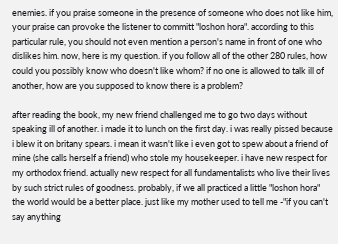enemies. if you praise someone in the presence of someone who does not like him, your praise can provoke the listener to committ "loshon hora". according to this particular rule, you should not even mention a person's name in front of one who dislikes him. now, here is my question. if you follow all of the other 280 rules, how could you possibly know who doesn't like whom? if no one is allowed to talk ill of another, how are you supposed to know there is a problem?

after reading the book, my new friend challenged me to go two days without speaking ill of another. i made it to lunch on the first day. i was really pissed because i blew it on britany spears. i mean it wasn't like i even got to spew about a friend of mine (she calls herself a friend) who stole my housekeeper. i have new respect for my orthodox friend. actually new respect for all fundamentalists who live their lives by such strict rules of goodness. probably, if we all practiced a little "loshon hora" the world would be a better place. just like my mother used to tell me -"if you can't say anything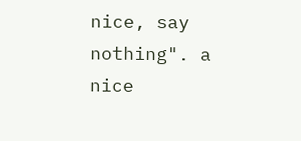nice, say nothing". a nice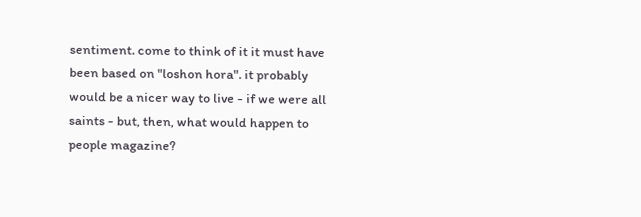sentiment. come to think of it it must have been based on "loshon hora". it probably would be a nicer way to live - if we were all saints - but, then, what would happen to people magazine?